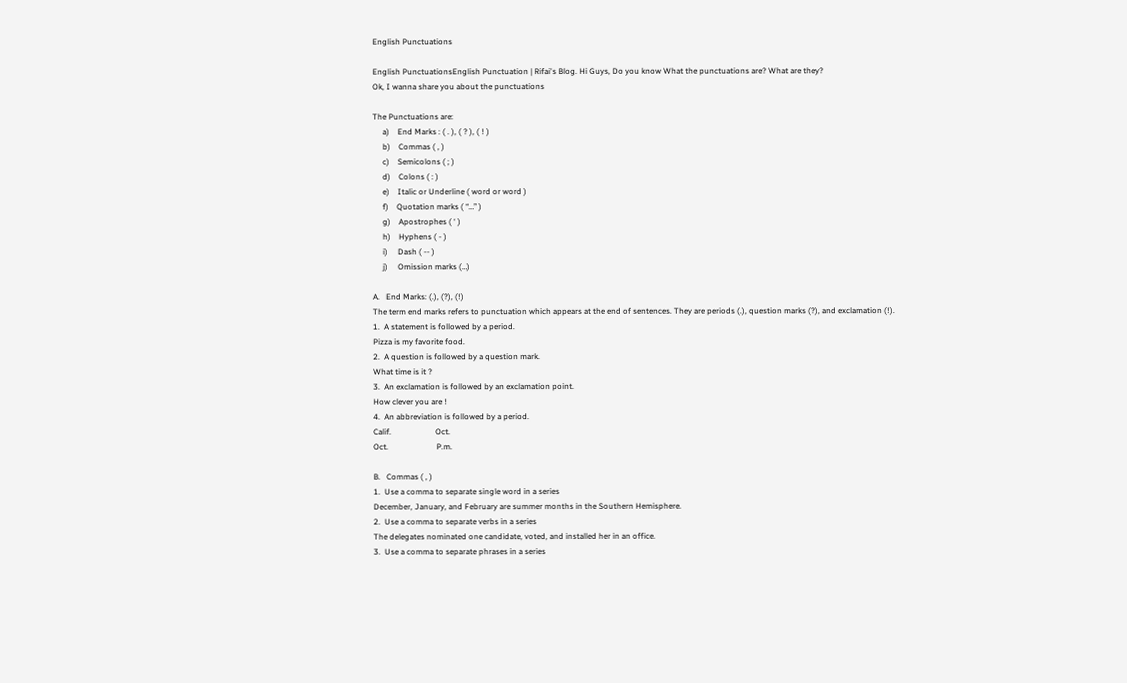English Punctuations

English PunctuationsEnglish Punctuation | Rifai's Blog. Hi Guys, Do you know What the punctuations are? What are they?
Ok, I wanna share you about the punctuations

The Punctuations are:
     a)    End Marks : ( . ), ( ? ), ( ! )
     b)    Commas ( , )
     c)    Semicolons ( ; )
     d)    Colons ( : )
     e)    Italic or Underline ( word or word )
     f)    Quotation marks ( “…” )
     g)    Apostrophes ( ‘ )
     h)    Hyphens ( - )
     i)     Dash ( -- )
     j)     Omission marks (…)

A.   End Marks: (.), (?), (!)
The term end marks refers to punctuation which appears at the end of sentences. They are periods (.), question marks (?), and exclamation (!).
1.  A statement is followed by a period.
Pizza is my favorite food.
2.  A question is followed by a question mark.
What time is it ?
3.  An exclamation is followed by an exclamation point.
How clever you are !
4.  An abbreviation is followed by a period.
Calif.                      Oct.
Oct.                        P.m.

B.   Commas ( , )
1.  Use a comma to separate single word in a series
December, January, and February are summer months in the Southern Hemisphere.
2.  Use a comma to separate verbs in a series
The delegates nominated one candidate, voted, and installed her in an office.
3.  Use a comma to separate phrases in a series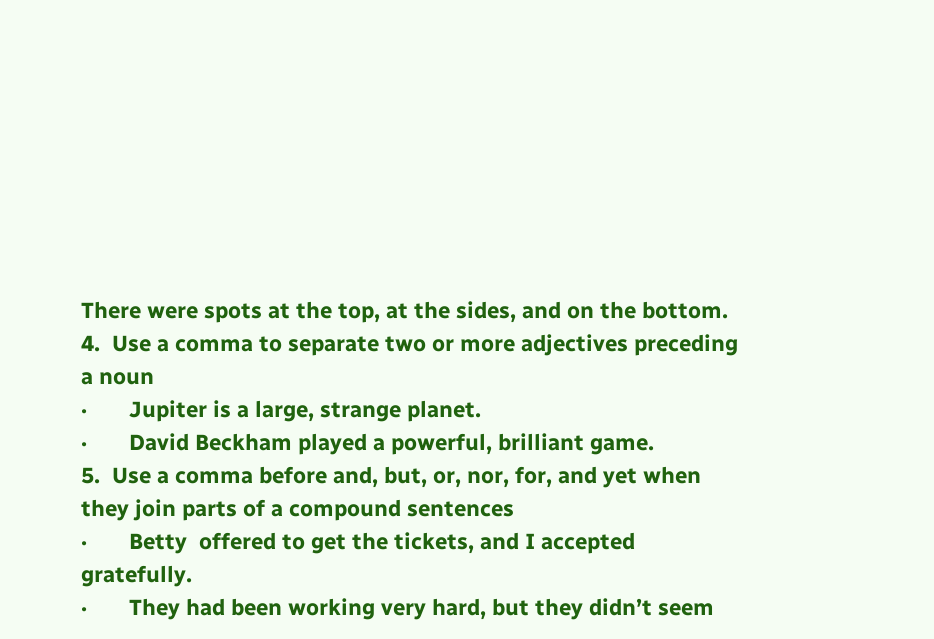There were spots at the top, at the sides, and on the bottom.
4.  Use a comma to separate two or more adjectives preceding a noun
·       Jupiter is a large, strange planet.
·       David Beckham played a powerful, brilliant game.
5.  Use a comma before and, but, or, nor, for, and yet when they join parts of a compound sentences
·       Betty  offered to get the tickets, and I accepted gratefully.
·       They had been working very hard, but they didn’t seem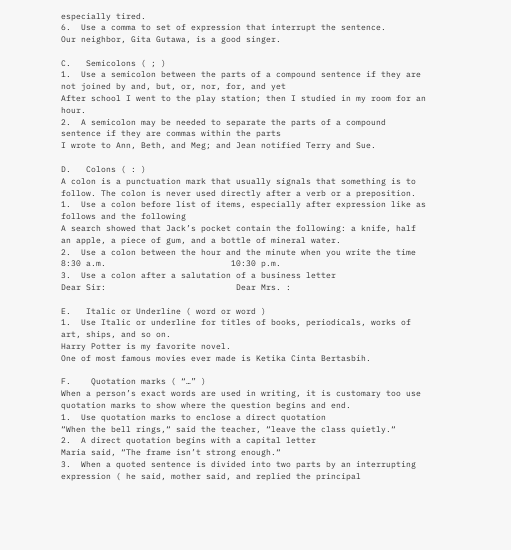especially tired.
6.  Use a comma to set of expression that interrupt the sentence.
Our neighbor, Gita Gutawa, is a good singer.

C.   Semicolons ( ; )
1.  Use a semicolon between the parts of a compound sentence if they are not joined by and, but, or, nor, for, and yet
After school I went to the play station; then I studied in my room for an hour.
2.  A semicolon may be needed to separate the parts of a compound sentence if they are commas within the parts
I wrote to Ann, Beth, and Meg; and Jean notified Terry and Sue.

D.   Colons ( : )
A colon is a punctuation mark that usually signals that something is to follow. The colon is never used directly after a verb or a preposition.
1.  Use a colon before list of items, especially after expression like as follows and the following
A search showed that Jack’s pocket contain the following: a knife, half an apple, a piece of gum, and a bottle of mineral water.
2.  Use a colon between the hour and the minute when you write the time
8:30 a.m.                         10:30 p.m.
3.  Use a colon after a salutation of a business letter
Dear Sir:                          Dear Mrs. :

E.   Italic or Underline ( word or word )
1.  Use Italic or underline for titles of books, periodicals, works of art, ships, and so on.
Harry Potter is my favorite novel.
One of most famous movies ever made is Ketika Cinta Bertasbih.

F.    Quotation marks ( “…” )
When a person’s exact words are used in writing, it is customary too use quotation marks to show where the question begins and end.
1.  Use quotation marks to enclose a direct quotation
“When the bell rings,“ said the teacher, “leave the class quietly.“
2.  A direct quotation begins with a capital letter
Maria said, “The frame isn’t strong enough.“
3.  When a quoted sentence is divided into two parts by an interrupting expression ( he said, mother said, and replied the principal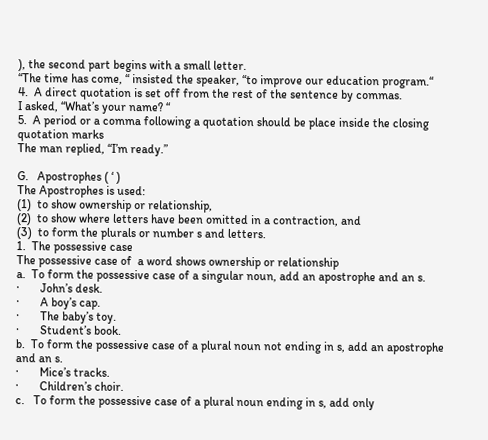), the second part begins with a small letter.
“The time has come, “ insisted the speaker, “to improve our education program.“
4.  A direct quotation is set off from the rest of the sentence by commas.
I asked, “What’s your name? “
5.  A period or a comma following a quotation should be place inside the closing quotation marks
The man replied, “I’m ready.”

G.   Apostrophes ( ‘ )
The Apostrophes is used:
(1)  to show ownership or relationship,
(2)  to show where letters have been omitted in a contraction, and
(3)  to form the plurals or number s and letters.
1.  The possessive case
The possessive case of  a word shows ownership or relationship
a.  To form the possessive case of a singular noun, add an apostrophe and an s.
·       John’s desk.
·       A boy’s cap.
·       The baby’s toy.
·       Student’s book.
b.  To form the possessive case of a plural noun not ending in s, add an apostrophe and an s.
·       Mice’s tracks.
·       Children’s choir.
c.   To form the possessive case of a plural noun ending in s, add only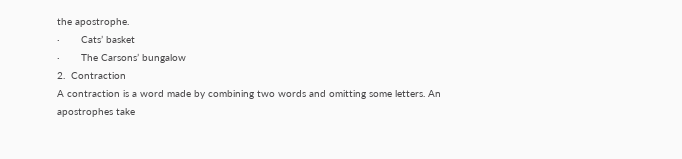the apostrophe.
·       Cats’ basket
·       The Carsons’ bungalow
2.  Contraction
A contraction is a word made by combining two words and omitting some letters. An apostrophes take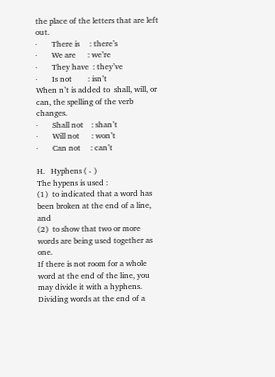the place of the letters that are left out.
·       There is     : there’s
·       We are      : we’re
·       They have  : they’ve
·       Is not        : isn’t
When n’t is added to  shall, will, or can, the spelling of the verb changes.
·       Shall not    : shan’t
·       Will not      : won’t
·       Can not     : can’t

H.   Hyphens ( - )
The hypens is used :
(1)  to indicated that a word has been broken at the end of a line, and
(2)  to show that two or more words are being used together as one.
If there is not room for a whole word at the end of the line, you may divide it with a hyphens.
Dividing words at the end of a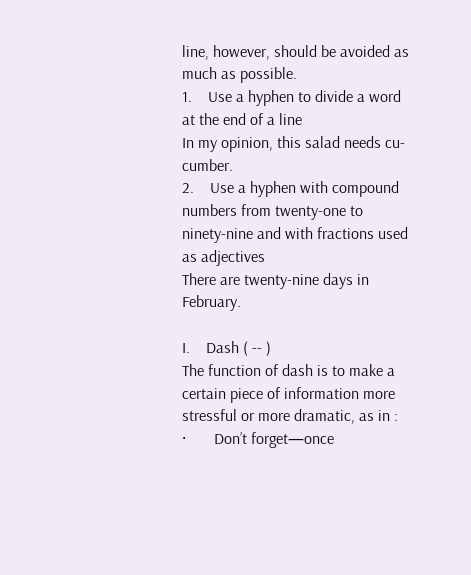line, however, should be avoided as much as possible.
1.    Use a hyphen to divide a word at the end of a line
In my opinion, this salad needs cu-cumber.
2.    Use a hyphen with compound numbers from twenty-one to ninety-nine and with fractions used as adjectives
There are twenty-nine days in February.

I.    Dash ( -- )
The function of dash is to make a certain piece of information more stressful or more dramatic, as in :
·       Don’t forget—once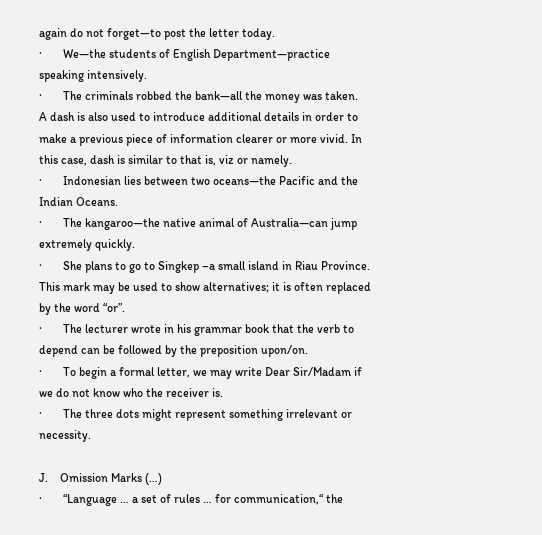again do not forget—to post the letter today.
·       We—the students of English Department—practice speaking intensively.
·       The criminals robbed the bank—all the money was taken.
A dash is also used to introduce additional details in order to make a previous piece of information clearer or more vivid. In this case, dash is similar to that is, viz or namely.
·       Indonesian lies between two oceans—the Pacific and the Indian Oceans.
·       The kangaroo—the native animal of Australia—can jump extremely quickly.
·       She plans to go to Singkep –a small island in Riau Province.
This mark may be used to show alternatives; it is often replaced by the word “or”.
·       The lecturer wrote in his grammar book that the verb to depend can be followed by the preposition upon/on.
·       To begin a formal letter, we may write Dear Sir/Madam if we do not know who the receiver is.
·       The three dots might represent something irrelevant or necessity.

J.    Omission Marks (…)
·       “Language … a set of rules … for communication,“ the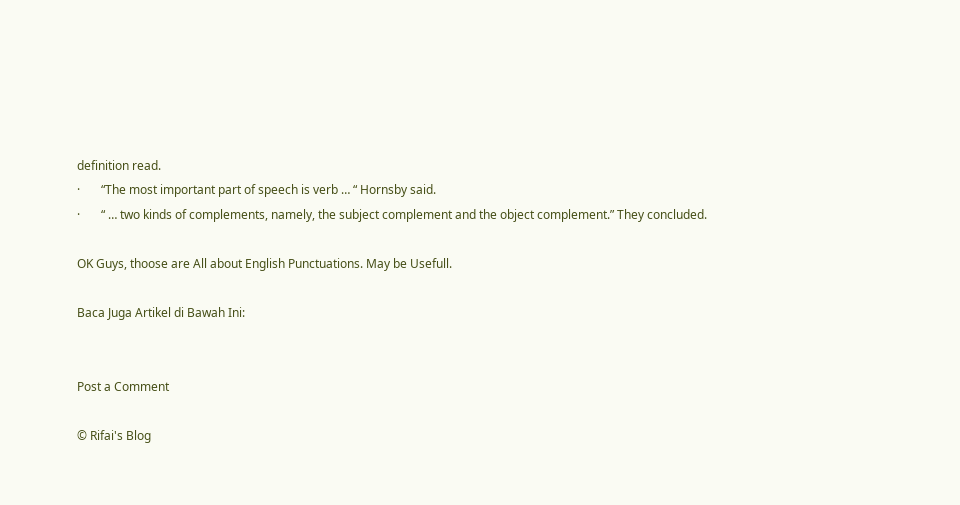definition read.
·       “The most important part of speech is verb … “ Hornsby said.
·       “ … two kinds of complements, namely, the subject complement and the object complement.” They concluded.

OK Guys, thoose are All about English Punctuations. May be Usefull.

Baca Juga Artikel di Bawah Ini:


Post a Comment

© Rifai's Blog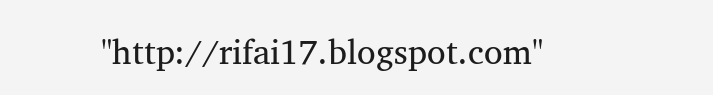"http://rifai17.blogspot.com"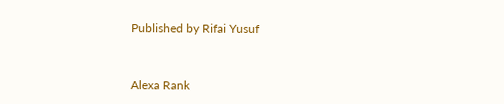Published by Rifai Yusuf


Alexa Rank